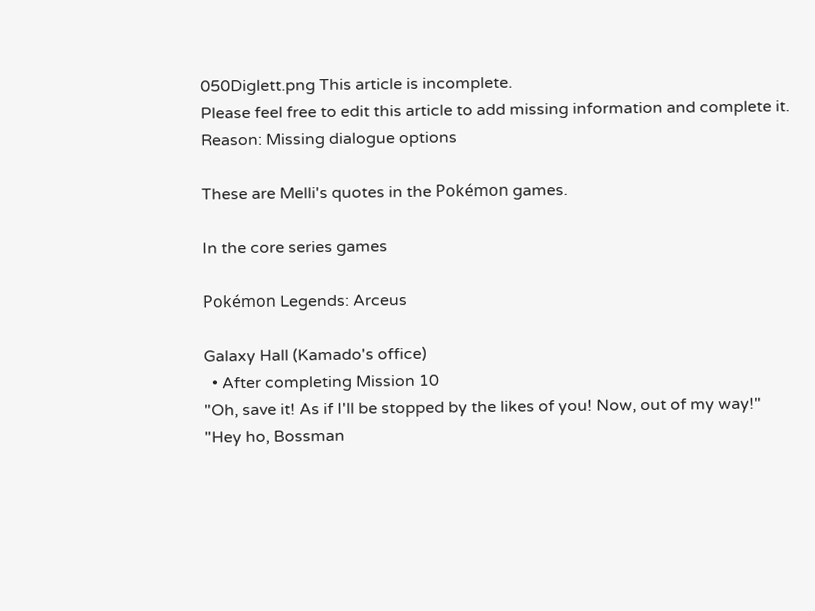050Diglett.png This article is incomplete.
Please feel free to edit this article to add missing information and complete it.
Reason: Missing dialogue options

These are Melli's quotes in the Pokémon games.

In the core series games

Pokémon Legends: Arceus

Galaxy Hall (Kamado's office)
  • After completing Mission 10
"Oh, save it! As if I'll be stopped by the likes of you! Now, out of my way!"
"Hey ho, Bossman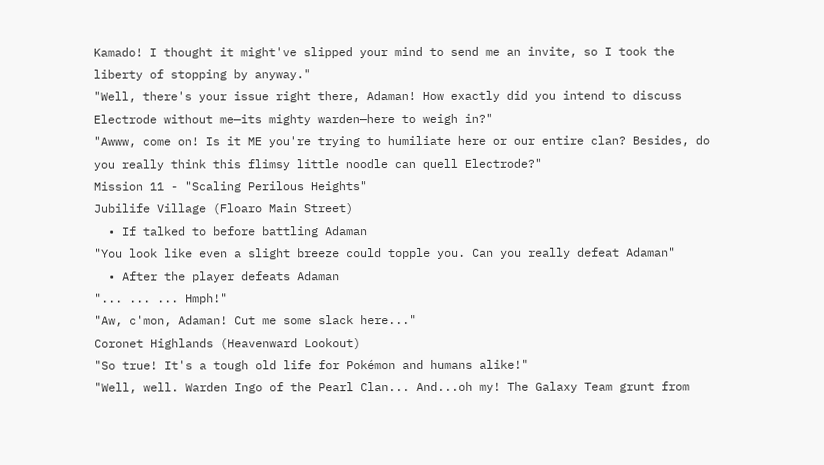Kamado! I thought it might've slipped your mind to send me an invite, so I took the liberty of stopping by anyway."
"Well, there's your issue right there, Adaman! How exactly did you intend to discuss Electrode without me—its mighty warden—here to weigh in?"
"Awww, come on! Is it ME you're trying to humiliate here or our entire clan? Besides, do you really think this flimsy little noodle can quell Electrode?"
Mission 11 - "Scaling Perilous Heights"
Jubilife Village (Floaro Main Street)
  • If talked to before battling Adaman
"You look like even a slight breeze could topple you. Can you really defeat Adaman"
  • After the player defeats Adaman
"... ... ... Hmph!"
"Aw, c'mon, Adaman! Cut me some slack here..."
Coronet Highlands (Heavenward Lookout)
"So true! It's a tough old life for Pokémon and humans alike!"
"Well, well. Warden Ingo of the Pearl Clan... And...oh my! The Galaxy Team grunt from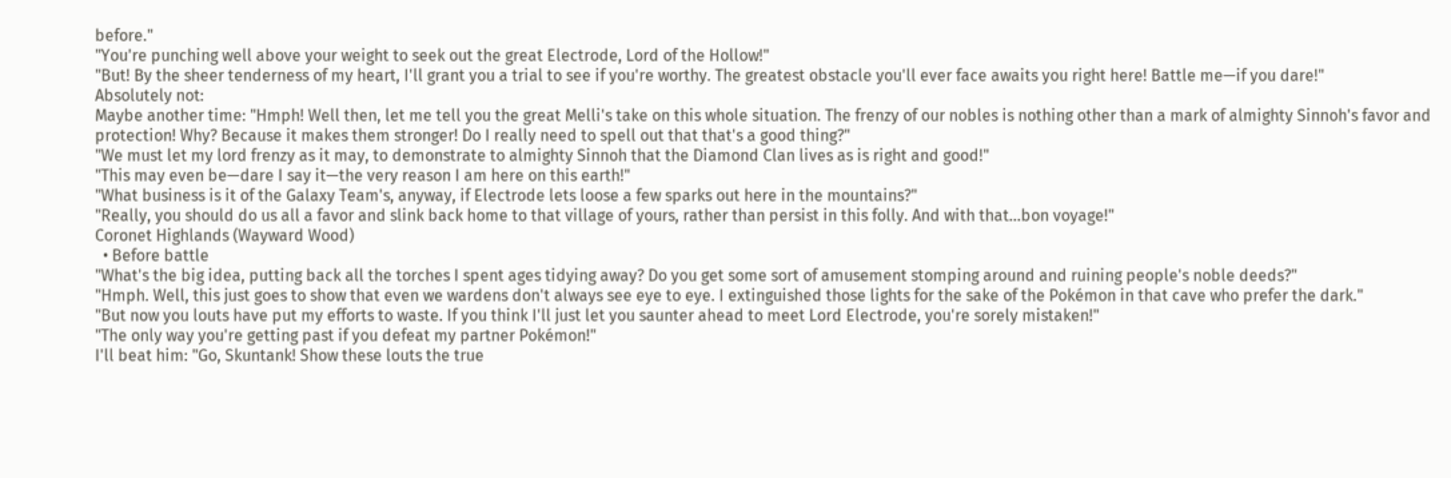before."
"You're punching well above your weight to seek out the great Electrode, Lord of the Hollow!"
"But! By the sheer tenderness of my heart, I'll grant you a trial to see if you're worthy. The greatest obstacle you'll ever face awaits you right here! Battle me—if you dare!"
Absolutely not:
Maybe another time: "Hmph! Well then, let me tell you the great Melli's take on this whole situation. The frenzy of our nobles is nothing other than a mark of almighty Sinnoh's favor and protection! Why? Because it makes them stronger! Do I really need to spell out that that's a good thing?"
"We must let my lord frenzy as it may, to demonstrate to almighty Sinnoh that the Diamond Clan lives as is right and good!"
"This may even be—dare I say it—the very reason I am here on this earth!"
"What business is it of the Galaxy Team's, anyway, if Electrode lets loose a few sparks out here in the mountains?"
"Really, you should do us all a favor and slink back home to that village of yours, rather than persist in this folly. And with that...bon voyage!"
Coronet Highlands (Wayward Wood)
  • Before battle
"What's the big idea, putting back all the torches I spent ages tidying away? Do you get some sort of amusement stomping around and ruining people's noble deeds?"
"Hmph. Well, this just goes to show that even we wardens don't always see eye to eye. I extinguished those lights for the sake of the Pokémon in that cave who prefer the dark."
"But now you louts have put my efforts to waste. If you think I'll just let you saunter ahead to meet Lord Electrode, you're sorely mistaken!"
"The only way you're getting past if you defeat my partner Pokémon!"
I'll beat him: "Go, Skuntank! Show these louts the true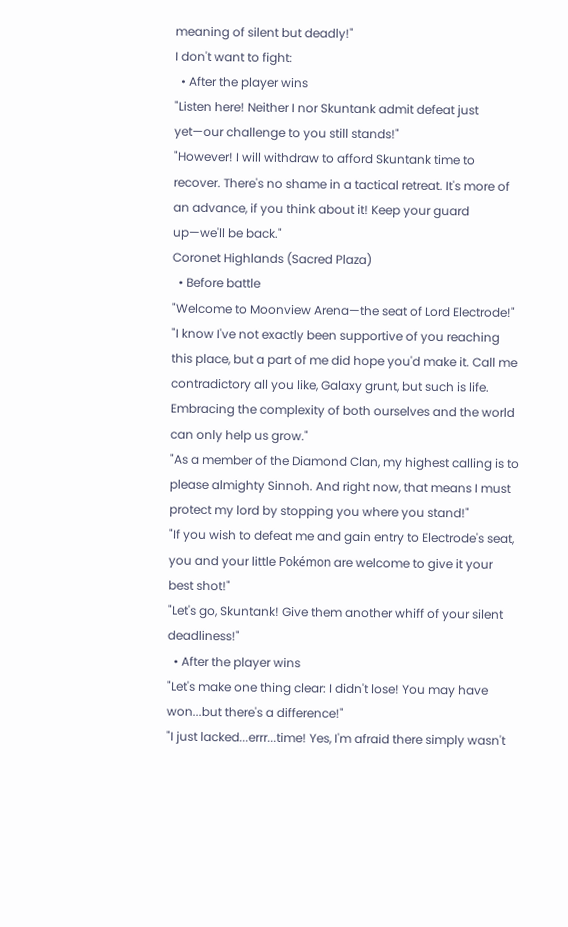meaning of silent but deadly!"
I don't want to fight:
  • After the player wins
"Listen here! Neither I nor Skuntank admit defeat just yet—our challenge to you still stands!"
"However! I will withdraw to afford Skuntank time to recover. There's no shame in a tactical retreat. It's more of an advance, if you think about it! Keep your guard up—we'll be back."
Coronet Highlands (Sacred Plaza)
  • Before battle
"Welcome to Moonview Arena—the seat of Lord Electrode!"
"I know I've not exactly been supportive of you reaching this place, but a part of me did hope you'd make it. Call me contradictory all you like, Galaxy grunt, but such is life. Embracing the complexity of both ourselves and the world can only help us grow."
"As a member of the Diamond Clan, my highest calling is to please almighty Sinnoh. And right now, that means I must protect my lord by stopping you where you stand!"
"If you wish to defeat me and gain entry to Electrode's seat, you and your little Pokémon are welcome to give it your best shot!"
"Let's go, Skuntank! Give them another whiff of your silent deadliness!"
  • After the player wins
"Let's make one thing clear: I didn't lose! You may have won...but there's a difference!"
"I just lacked...errr...time! Yes, I'm afraid there simply wasn't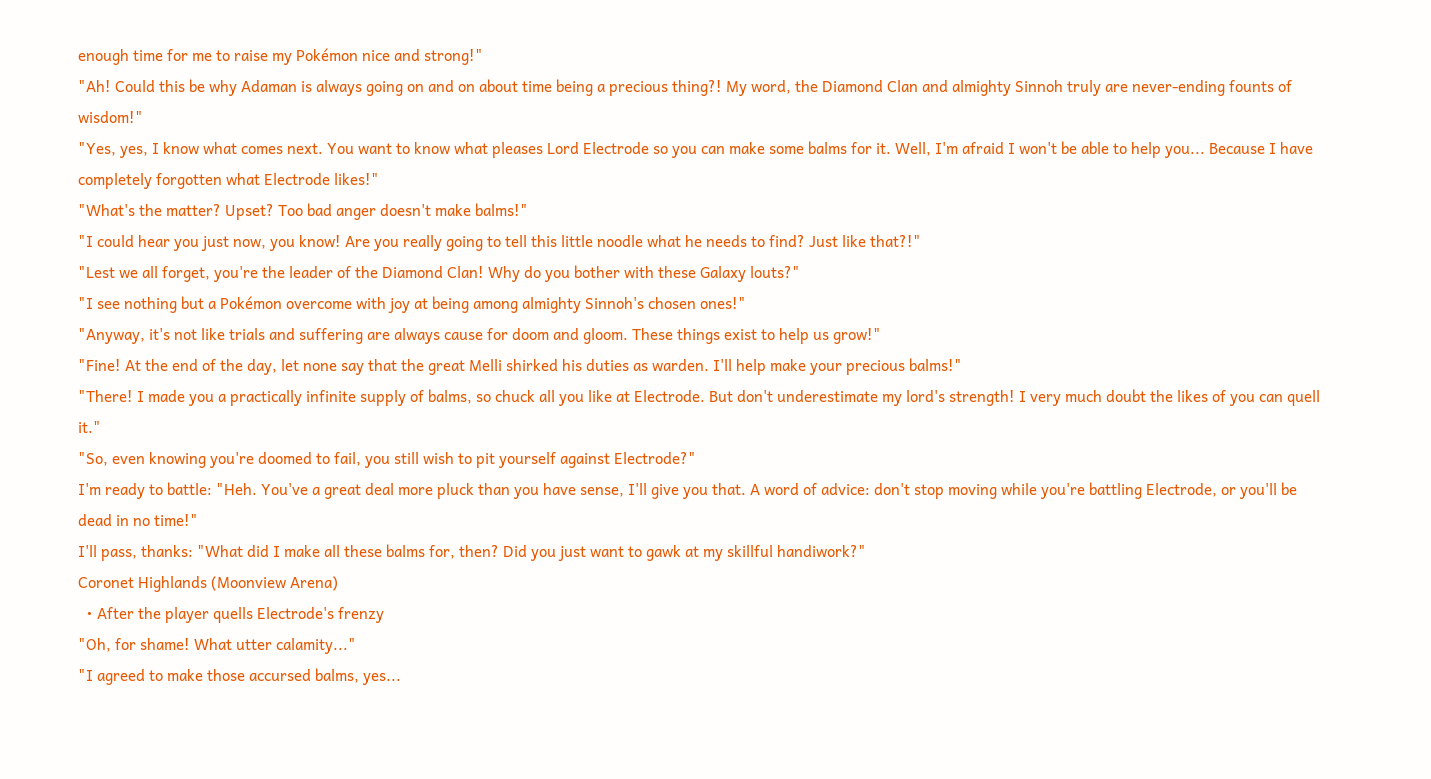enough time for me to raise my Pokémon nice and strong!"
"Ah! Could this be why Adaman is always going on and on about time being a precious thing?! My word, the Diamond Clan and almighty Sinnoh truly are never-ending founts of wisdom!"
"Yes, yes, I know what comes next. You want to know what pleases Lord Electrode so you can make some balms for it. Well, I'm afraid I won't be able to help you... Because I have completely forgotten what Electrode likes!"
"What's the matter? Upset? Too bad anger doesn't make balms!"
"I could hear you just now, you know! Are you really going to tell this little noodle what he needs to find? Just like that?!"
"Lest we all forget, you're the leader of the Diamond Clan! Why do you bother with these Galaxy louts?"
"I see nothing but a Pokémon overcome with joy at being among almighty Sinnoh's chosen ones!"
"Anyway, it's not like trials and suffering are always cause for doom and gloom. These things exist to help us grow!"
"Fine! At the end of the day, let none say that the great Melli shirked his duties as warden. I'll help make your precious balms!"
"There! I made you a practically infinite supply of balms, so chuck all you like at Electrode. But don't underestimate my lord's strength! I very much doubt the likes of you can quell it."
"So, even knowing you're doomed to fail, you still wish to pit yourself against Electrode?"
I'm ready to battle: "Heh. You've a great deal more pluck than you have sense, I'll give you that. A word of advice: don't stop moving while you're battling Electrode, or you'll be dead in no time!"
I'll pass, thanks: "What did I make all these balms for, then? Did you just want to gawk at my skillful handiwork?"
Coronet Highlands (Moonview Arena)
  • After the player quells Electrode's frenzy
"Oh, for shame! What utter calamity..."
"I agreed to make those accursed balms, yes...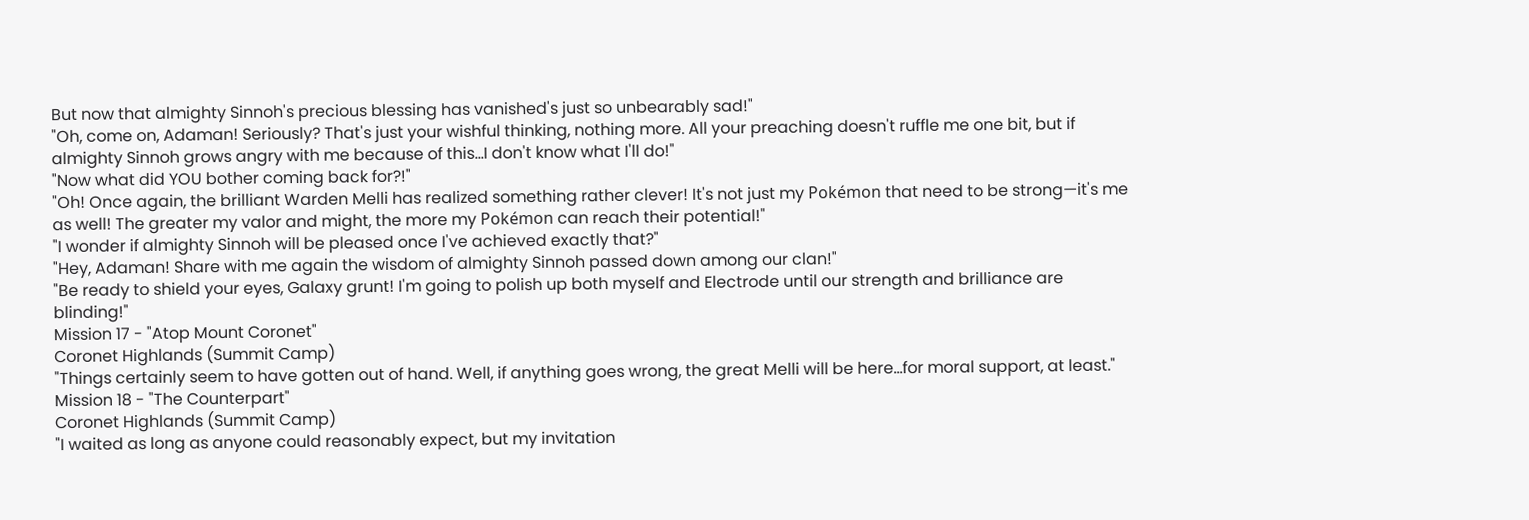But now that almighty Sinnoh's precious blessing has vanished's just so unbearably sad!"
"Oh, come on, Adaman! Seriously? That's just your wishful thinking, nothing more. All your preaching doesn't ruffle me one bit, but if almighty Sinnoh grows angry with me because of this...I don't know what I'll do!"
"Now what did YOU bother coming back for?!"
"Oh! Once again, the brilliant Warden Melli has realized something rather clever! It's not just my Pokémon that need to be strong—it's me as well! The greater my valor and might, the more my Pokémon can reach their potential!"
"I wonder if almighty Sinnoh will be pleased once I've achieved exactly that?"
"Hey, Adaman! Share with me again the wisdom of almighty Sinnoh passed down among our clan!"
"Be ready to shield your eyes, Galaxy grunt! I'm going to polish up both myself and Electrode until our strength and brilliance are blinding!"
Mission 17 - "Atop Mount Coronet"
Coronet Highlands (Summit Camp)
"Things certainly seem to have gotten out of hand. Well, if anything goes wrong, the great Melli will be here...for moral support, at least."
Mission 18 - "The Counterpart"
Coronet Highlands (Summit Camp)
"I waited as long as anyone could reasonably expect, but my invitation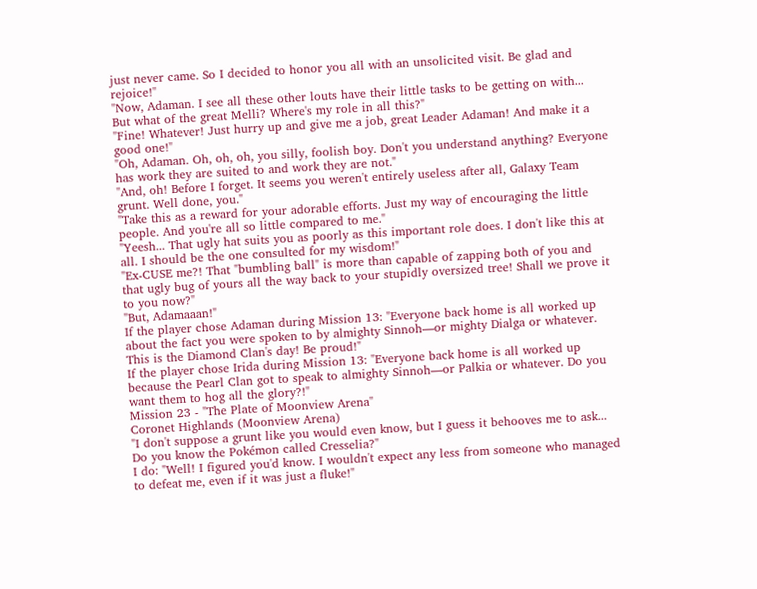just never came. So I decided to honor you all with an unsolicited visit. Be glad and rejoice!"
"Now, Adaman. I see all these other louts have their little tasks to be getting on with... But what of the great Melli? Where's my role in all this?"
"Fine! Whatever! Just hurry up and give me a job, great Leader Adaman! And make it a good one!"
"Oh, Adaman. Oh, oh, oh, you silly, foolish boy. Don't you understand anything? Everyone has work they are suited to and work they are not."
"And, oh! Before I forget. It seems you weren't entirely useless after all, Galaxy Team grunt. Well done, you."
"Take this as a reward for your adorable efforts. Just my way of encouraging the little people. And you're all so little compared to me."
"Yeesh... That ugly hat suits you as poorly as this important role does. I don't like this at all. I should be the one consulted for my wisdom!"
"Ex-CUSE me?! That "bumbling ball" is more than capable of zapping both of you and that ugly bug of yours all the way back to your stupidly oversized tree! Shall we prove it to you now?"
"But, Adamaaan!"
If the player chose Adaman during Mission 13: "Everyone back home is all worked up about the fact you were spoken to by almighty Sinnoh—or mighty Dialga or whatever. This is the Diamond Clan's day! Be proud!"
If the player chose Irida during Mission 13: "Everyone back home is all worked up because the Pearl Clan got to speak to almighty Sinnoh—or Palkia or whatever. Do you want them to hog all the glory?!"
Mission 23 - "The Plate of Moonview Arena"
Coronet Highlands (Moonview Arena)
"I don't suppose a grunt like you would even know, but I guess it behooves me to ask... Do you know the Pokémon called Cresselia?"
I do: "Well! I figured you'd know. I wouldn't expect any less from someone who managed to defeat me, even if it was just a fluke!"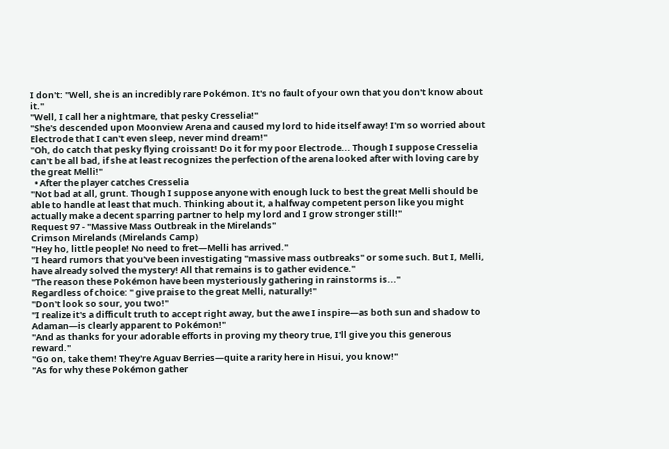I don't: "Well, she is an incredibly rare Pokémon. It's no fault of your own that you don't know about it."
"Well, I call her a nightmare, that pesky Cresselia!"
"She's descended upon Moonview Arena and caused my lord to hide itself away! I'm so worried about Electrode that I can't even sleep, never mind dream!"
"Oh, do catch that pesky flying croissant! Do it for my poor Electrode... Though I suppose Cresselia can't be all bad, if she at least recognizes the perfection of the arena looked after with loving care by the great Melli!"
  • After the player catches Cresselia
"Not bad at all, grunt. Though I suppose anyone with enough luck to best the great Melli should be able to handle at least that much. Thinking about it, a halfway competent person like you might actually make a decent sparring partner to help my lord and I grow stronger still!"
Request 97 - "Massive Mass Outbreak in the Mirelands"
Crimson Mirelands (Mirelands Camp)
"Hey ho, little people! No need to fret—Melli has arrived."
"I heard rumors that you've been investigating "massive mass outbreaks" or some such. But I, Melli, have already solved the mystery! All that remains is to gather evidence."
"The reason these Pokémon have been mysteriously gathering in rainstorms is..."
Regardless of choice: " give praise to the great Melli, naturally!"
"Don't look so sour, you two!"
"I realize it's a difficult truth to accept right away, but the awe I inspire—as both sun and shadow to Adaman—is clearly apparent to Pokémon!"
"And as thanks for your adorable efforts in proving my theory true, I'll give you this generous reward."
"Go on, take them! They're Aguav Berries—quite a rarity here in Hisui, you know!"
"As for why these Pokémon gather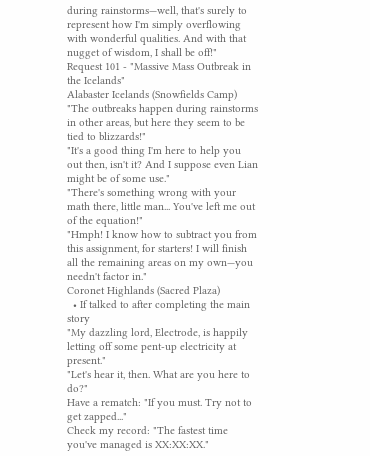during rainstorms—well, that's surely to represent how I'm simply overflowing with wonderful qualities. And with that nugget of wisdom, I shall be off!"
Request 101 - "Massive Mass Outbreak in the Icelands"
Alabaster Icelands (Snowfields Camp)
"The outbreaks happen during rainstorms in other areas, but here they seem to be tied to blizzards!"
"It's a good thing I'm here to help you out then, isn't it? And I suppose even Lian might be of some use."
"There's something wrong with your math there, little man... You've left me out of the equation!"
"Hmph! I know how to subtract you from this assignment, for starters! I will finish all the remaining areas on my own—you needn't factor in."
Coronet Highlands (Sacred Plaza)
  • If talked to after completing the main story
"My dazzling lord, Electrode, is happily letting off some pent-up electricity at present."
"Let's hear it, then. What are you here to do?"
Have a rematch: "If you must. Try not to get zapped..."
Check my record: "The fastest time you've managed is XX:XX:XX."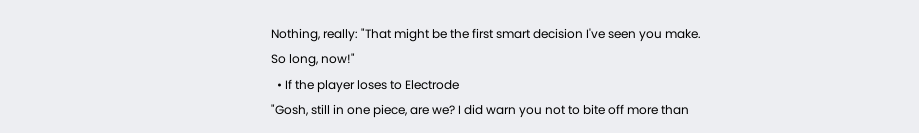Nothing, really: "That might be the first smart decision I've seen you make. So long, now!"
  • If the player loses to Electrode
"Gosh, still in one piece, are we? I did warn you not to bite off more than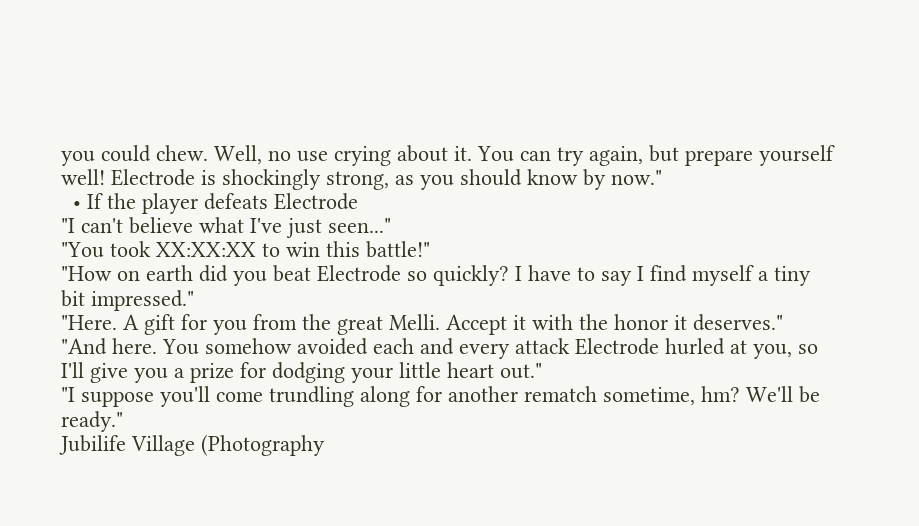you could chew. Well, no use crying about it. You can try again, but prepare yourself well! Electrode is shockingly strong, as you should know by now."
  • If the player defeats Electrode
"I can't believe what I've just seen..."
"You took XX:XX:XX to win this battle!"
"How on earth did you beat Electrode so quickly? I have to say I find myself a tiny bit impressed."
"Here. A gift for you from the great Melli. Accept it with the honor it deserves."
"And here. You somehow avoided each and every attack Electrode hurled at you, so I'll give you a prize for dodging your little heart out."
"I suppose you'll come trundling along for another rematch sometime, hm? We'll be ready."
Jubilife Village (Photography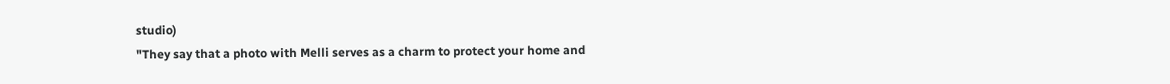studio)
"They say that a photo with Melli serves as a charm to protect your home and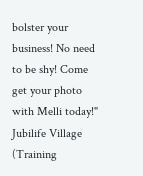bolster your business! No need to be shy! Come get your photo with Melli today!"
Jubilife Village (Training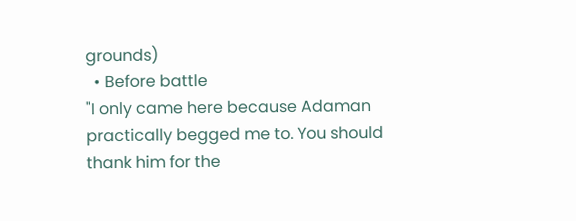grounds)
  • Before battle
"I only came here because Adaman practically begged me to. You should thank him for the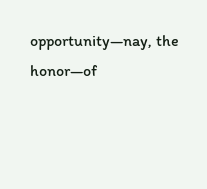opportunity—nay, the honor—of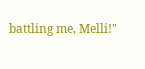battling me, Melli!"